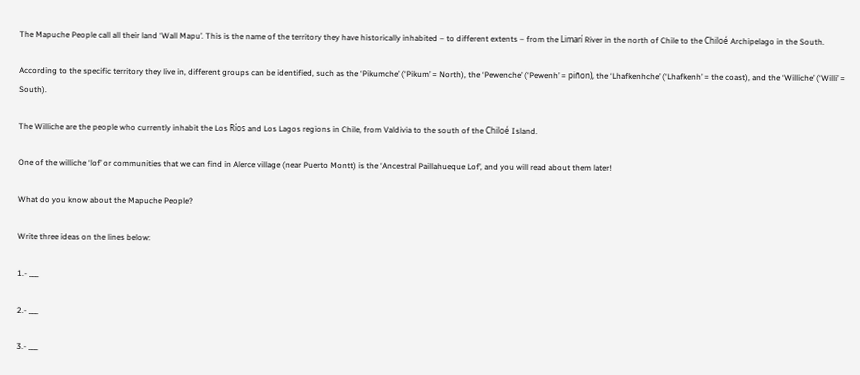The Mapuche People call all their land ‘Wall Mapu’. This is the name of the territory they have historically inhabited – to different extents – from the Limarí River in the north of Chile to the Chiloé Archipelago in the South.

According to the specific territory they live in, different groups can be identified, such as the ‘Pikumche’ (‘Pikum’ = North), the ‘Pewenche’ (‘Pewenh’ = piñon), the ‘Lhafkenhche’ (‘Lhafkenh’ = the coast), and the ‘Williche’ (‘Willi’ = South).

The Williche are the people who currently inhabit the Los Ríos and Los Lagos regions in Chile, from Valdivia to the south of the Chiloé Island.

One of the williche ‘lof’ or communities that we can find in Alerce village (near Puerto Montt) is the ‘Ancestral Paillahueque Lof’, and you will read about them later!

What do you know about the Mapuche People?

Write three ideas on the lines below:

1.- ___

2.- ___

3.- ___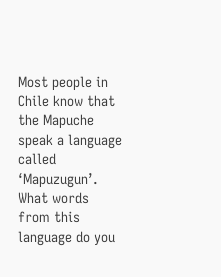Most people in Chile know that the Mapuche speak a language called ‘Mapuzugun’. What words from this language do you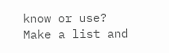know or use? Make a list and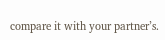compare it with your partner’s.